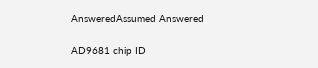AnsweredAssumed Answered

AD9681 chip ID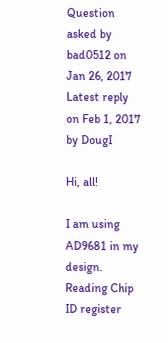Question asked by bad0512 on Jan 26, 2017
Latest reply on Feb 1, 2017 by DougI

Hi, all!

I am using AD9681 in my design. Reading Chip ID register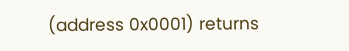(address 0x0001) returns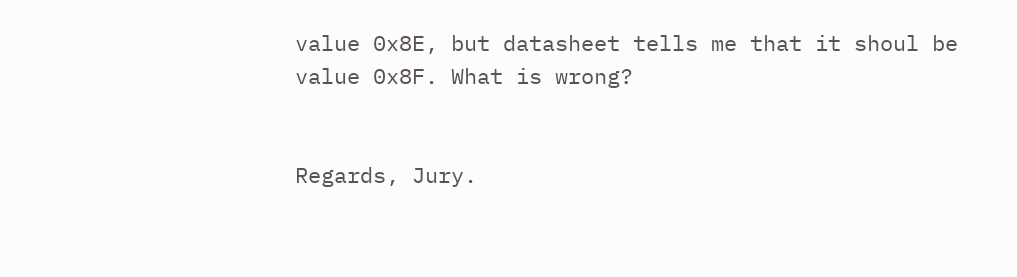value 0x8E, but datasheet tells me that it shoul be value 0x8F. What is wrong?


Regards, Jury.